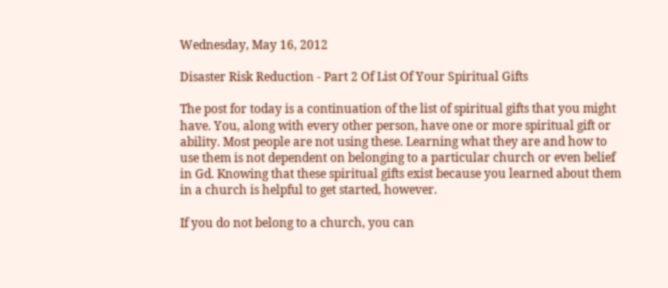Wednesday, May 16, 2012

Disaster Risk Reduction - Part 2 Of List Of Your Spiritual Gifts

The post for today is a continuation of the list of spiritual gifts that you might have. You, along with every other person, have one or more spiritual gift or ability. Most people are not using these. Learning what they are and how to use them is not dependent on belonging to a particular church or even belief in Gd. Knowing that these spiritual gifts exist because you learned about them in a church is helpful to get started, however.

If you do not belong to a church, you can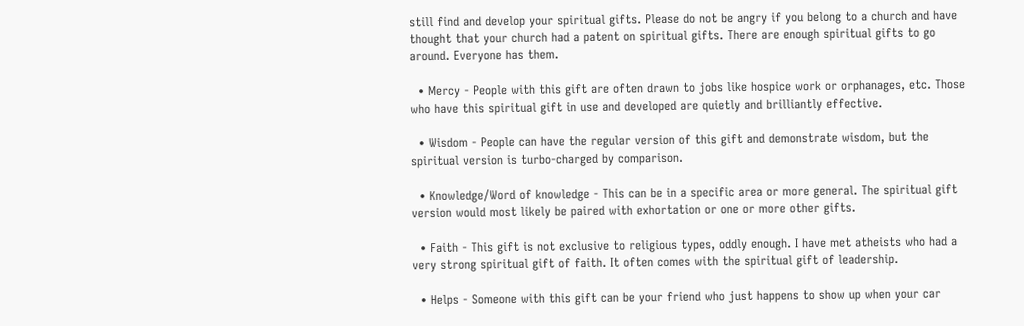still find and develop your spiritual gifts. Please do not be angry if you belong to a church and have thought that your church had a patent on spiritual gifts. There are enough spiritual gifts to go around. Everyone has them.

  • Mercy - People with this gift are often drawn to jobs like hospice work or orphanages, etc. Those who have this spiritual gift in use and developed are quietly and brilliantly effective.

  • Wisdom - People can have the regular version of this gift and demonstrate wisdom, but the spiritual version is turbo-charged by comparison.

  • Knowledge/Word of knowledge - This can be in a specific area or more general. The spiritual gift version would most likely be paired with exhortation or one or more other gifts.

  • Faith - This gift is not exclusive to religious types, oddly enough. I have met atheists who had a very strong spiritual gift of faith. It often comes with the spiritual gift of leadership.

  • Helps - Someone with this gift can be your friend who just happens to show up when your car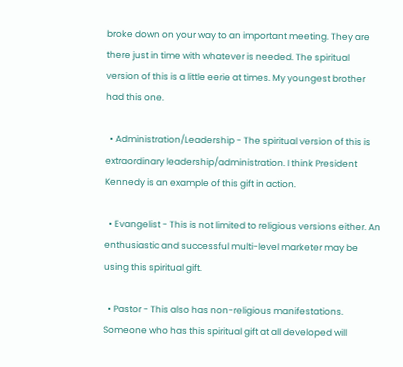broke down on your way to an important meeting. They are there just in time with whatever is needed. The spiritual version of this is a little eerie at times. My youngest brother had this one.

  • Administration/Leadership - The spiritual version of this is extraordinary leadership/administration. I think President Kennedy is an example of this gift in action.

  • Evangelist - This is not limited to religious versions either. An enthusiastic and successful multi-level marketer may be using this spiritual gift.

  • Pastor - This also has non-religious manifestations. Someone who has this spiritual gift at all developed will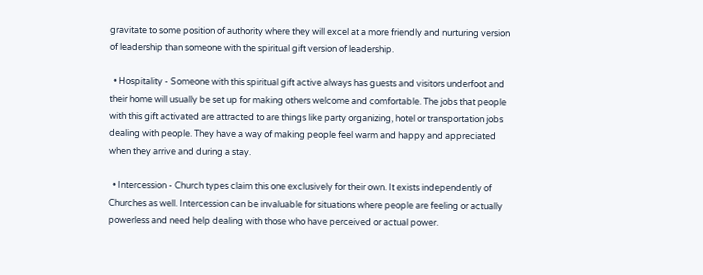gravitate to some position of authority where they will excel at a more friendly and nurturing version of leadership than someone with the spiritual gift version of leadership.

  • Hospitality - Someone with this spiritual gift active always has guests and visitors underfoot and their home will usually be set up for making others welcome and comfortable. The jobs that people with this gift activated are attracted to are things like party organizing, hotel or transportation jobs dealing with people. They have a way of making people feel warm and happy and appreciated when they arrive and during a stay.

  • Intercession - Church types claim this one exclusively for their own. It exists independently of Churches as well. Intercession can be invaluable for situations where people are feeling or actually powerless and need help dealing with those who have perceived or actual power.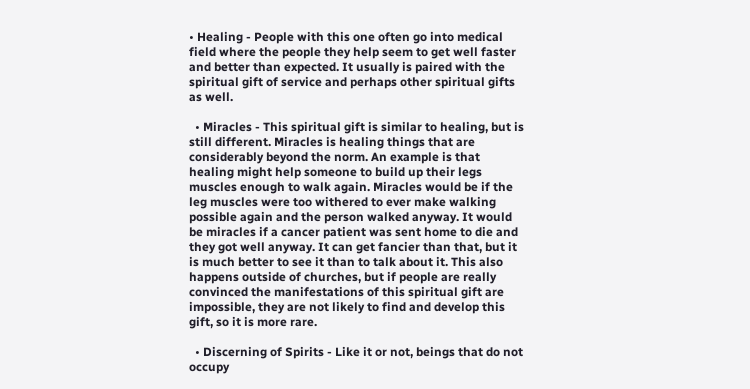• Healing - People with this one often go into medical field where the people they help seem to get well faster and better than expected. It usually is paired with the spiritual gift of service and perhaps other spiritual gifts as well.

  • Miracles - This spiritual gift is similar to healing, but is still different. Miracles is healing things that are considerably beyond the norm. An example is that healing might help someone to build up their legs muscles enough to walk again. Miracles would be if the leg muscles were too withered to ever make walking possible again and the person walked anyway. It would be miracles if a cancer patient was sent home to die and they got well anyway. It can get fancier than that, but it is much better to see it than to talk about it. This also happens outside of churches, but if people are really convinced the manifestations of this spiritual gift are impossible, they are not likely to find and develop this gift, so it is more rare.

  • Discerning of Spirits - Like it or not, beings that do not occupy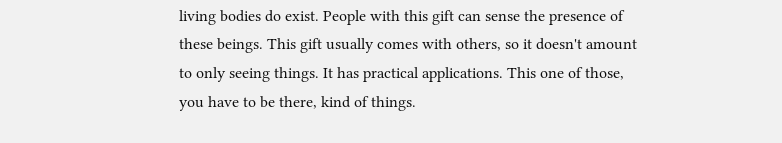living bodies do exist. People with this gift can sense the presence of these beings. This gift usually comes with others, so it doesn't amount to only seeing things. It has practical applications. This one of those, you have to be there, kind of things.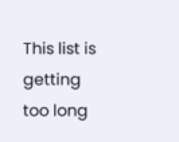This list is getting too long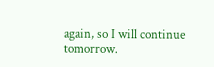again, so I will continue tomorrow.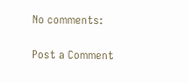No comments:

Post a Comment